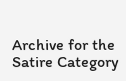Archive for the Satire Category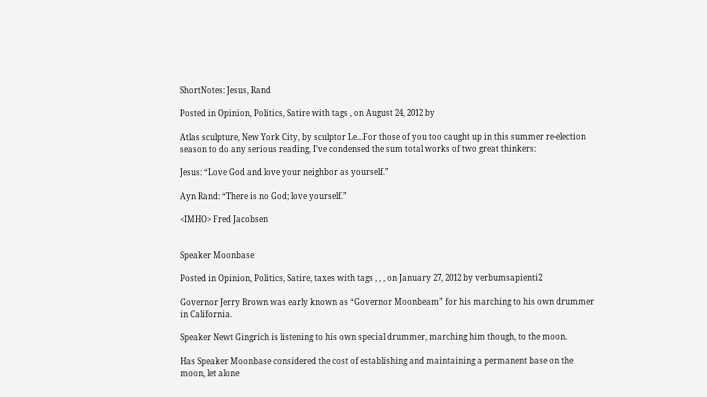ShortNotes: Jesus, Rand

Posted in Opinion, Politics, Satire with tags , on August 24, 2012 by

Atlas sculpture, New York City, by sculptor Le...For those of you too caught up in this summer re-election season to do any serious reading, I’ve condensed the sum total works of two great thinkers:

Jesus: “Love God and love your neighbor as yourself.”

Ayn Rand: “There is no God; love yourself.”

<IMHO> Fred Jacobsen


Speaker Moonbase

Posted in Opinion, Politics, Satire, taxes with tags , , , on January 27, 2012 by verbumsapienti2

Governor Jerry Brown was early known as “Governor Moonbeam” for his marching to his own drummer in California.

Speaker Newt Gingrich is listening to his own special drummer, marching him though, to the moon.

Has Speaker Moonbase considered the cost of establishing and maintaining a permanent base on the moon, let alone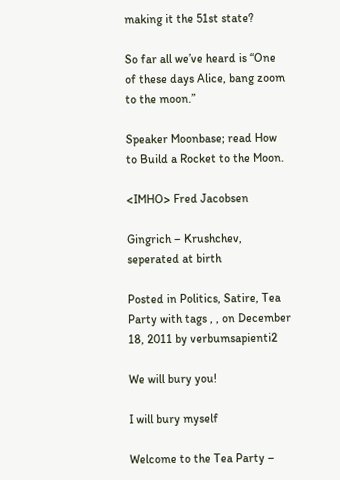making it the 51st state?

So far all we’ve heard is “One of these days Alice, bang zoom to the moon.”

Speaker Moonbase; read How to Build a Rocket to the Moon.

<IMHO> Fred Jacobsen

Gingrich – Krushchev, seperated at birth

Posted in Politics, Satire, Tea Party with tags , , on December 18, 2011 by verbumsapienti2

We will bury you!

I will bury myself

Welcome to the Tea Party –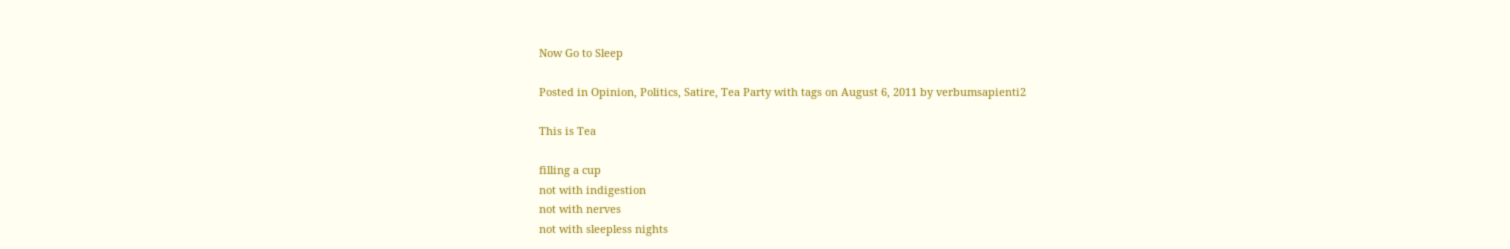Now Go to Sleep

Posted in Opinion, Politics, Satire, Tea Party with tags on August 6, 2011 by verbumsapienti2

This is Tea

filling a cup
not with indigestion
not with nerves
not with sleepless nights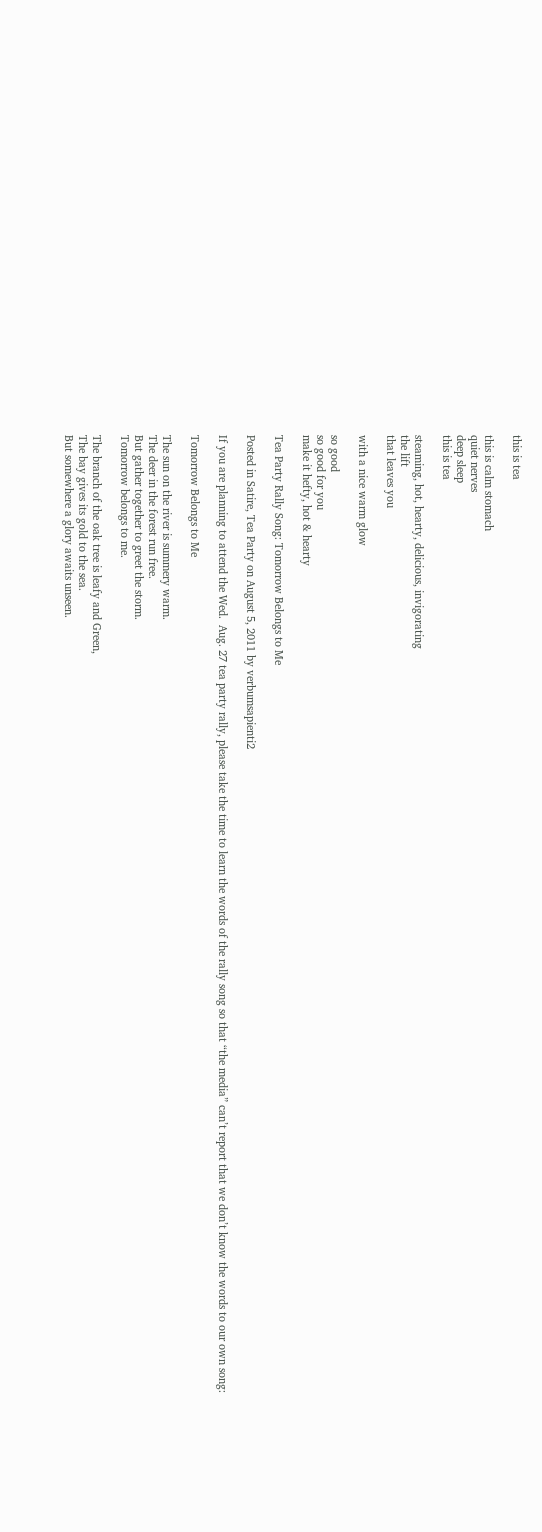this is tea

this is calm stomach
quiet nerves
deep sleep
this is tea

steaming, hot, hearty, delicious, invigorating
the lift
that leaves you

with a nice warm glow

so good
so good for you
make it hefty, hot & hearty

Tea Party Rally Song: Tomorrow Belongs to Me

Posted in Satire, Tea Party on August 5, 2011 by verbumsapienti2

If you are planning to attend the Wed.  Aug. 27 tea party rally, please take the time to learn the words of the rally song so that “the media” can’t report that we don’t know the words to our own song:

Tomorrow Belongs to Me

The sun on the river is summery warm.
The deer in the forest run free.
But gather together to greet the storm.
Tomorrow belongs to me.

The branch of the oak tree is leafy and Green,
The bay gives its gold to the sea.
But somewhere a glory awaits unseen.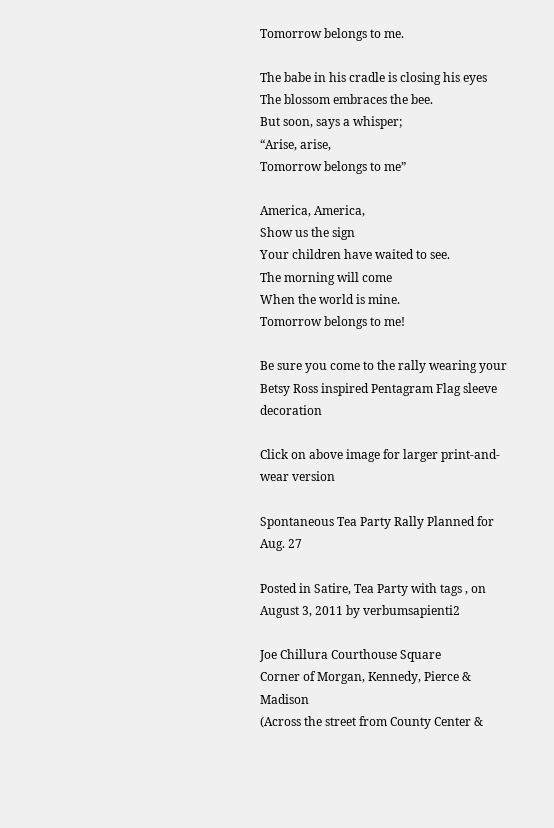Tomorrow belongs to me.

The babe in his cradle is closing his eyes
The blossom embraces the bee.
But soon, says a whisper;
“Arise, arise,
Tomorrow belongs to me”

America, America,
Show us the sign
Your children have waited to see.
The morning will come
When the world is mine.
Tomorrow belongs to me!

Be sure you come to the rally wearing your
Betsy Ross inspired Pentagram Flag sleeve decoration

Click on above image for larger print-and-wear version

Spontaneous Tea Party Rally Planned for Aug. 27

Posted in Satire, Tea Party with tags , on August 3, 2011 by verbumsapienti2

Joe Chillura Courthouse Square
Corner of Morgan, Kennedy, Pierce & Madison
(Across the street from County Center &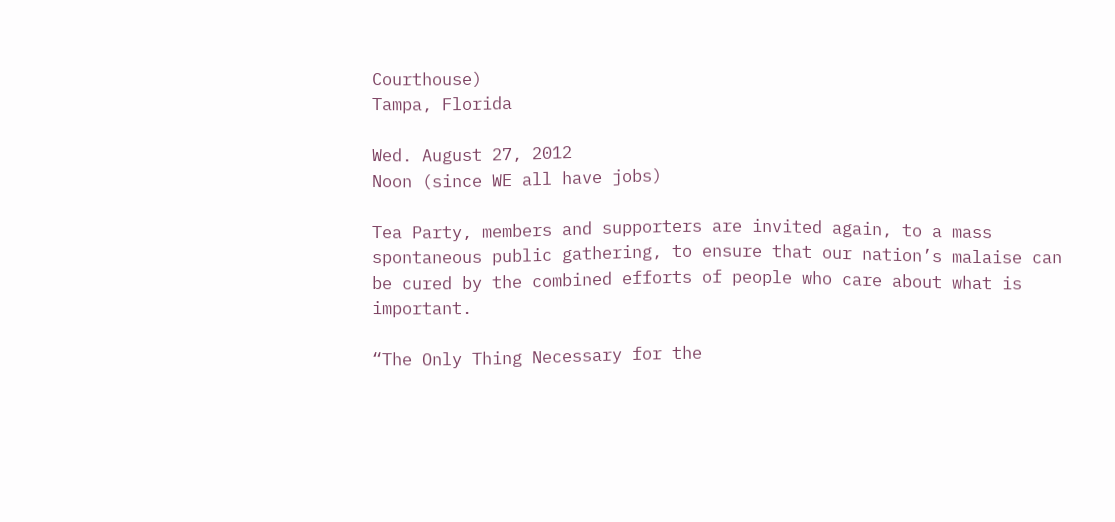Courthouse)
Tampa, Florida

Wed. August 27, 2012
Noon (since WE all have jobs)

Tea Party, members and supporters are invited again, to a mass spontaneous public gathering, to ensure that our nation’s malaise can be cured by the combined efforts of people who care about what is important.

“The Only Thing Necessary for the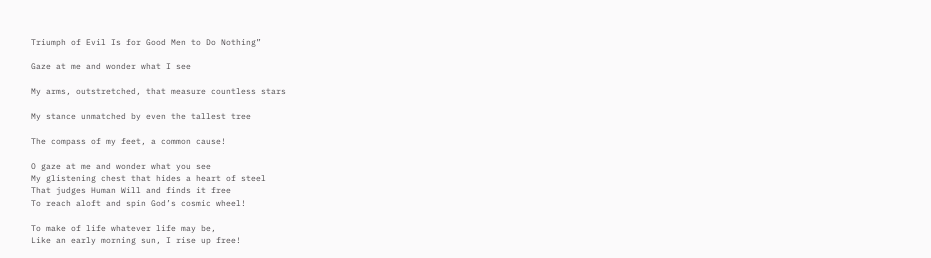Triumph of Evil Is for Good Men to Do Nothing”

Gaze at me and wonder what I see

My arms, outstretched, that measure countless stars

My stance unmatched by even the tallest tree

The compass of my feet, a common cause!

O gaze at me and wonder what you see
My glistening chest that hides a heart of steel
That judges Human Will and finds it free
To reach aloft and spin God’s cosmic wheel!

To make of life whatever life may be,
Like an early morning sun, I rise up free!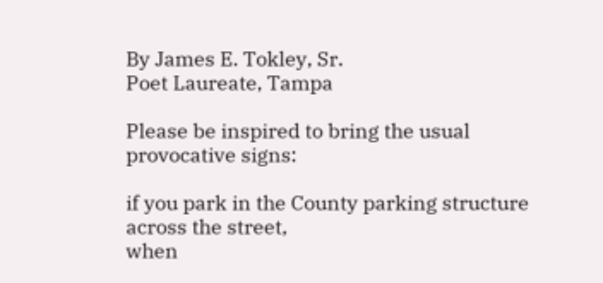By James E. Tokley, Sr.
Poet Laureate, Tampa

Please be inspired to bring the usual provocative signs:

if you park in the County parking structure across the street,
when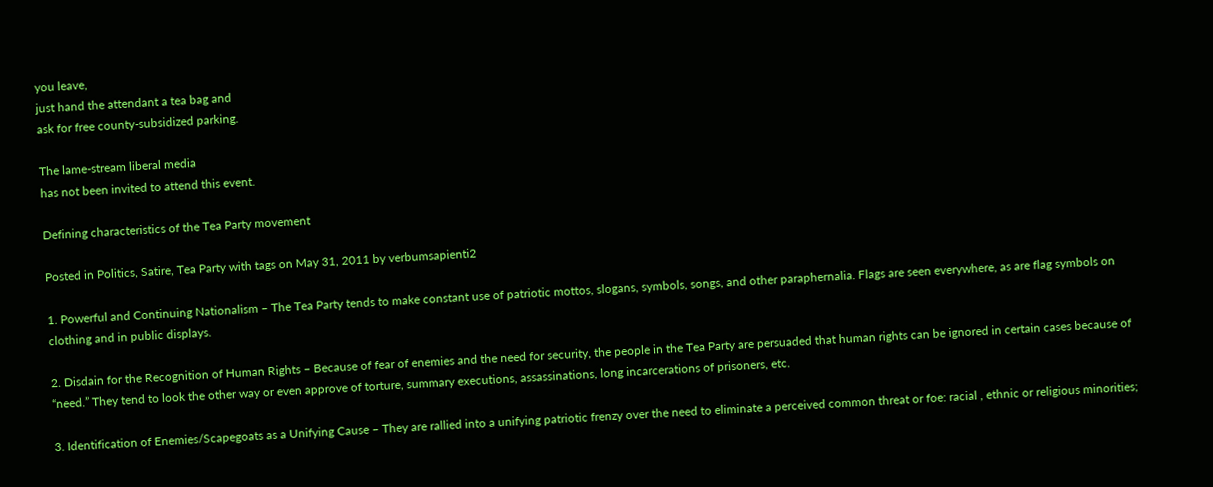you leave,
just hand the attendant a tea bag and
ask for free county-subsidized parking.

The lame-stream liberal media
has not been invited to attend this event.

Defining characteristics of the Tea Party movement

Posted in Politics, Satire, Tea Party with tags on May 31, 2011 by verbumsapienti2

1. Powerful and Continuing Nationalism – The Tea Party tends to make constant use of patriotic mottos, slogans, symbols, songs, and other paraphernalia. Flags are seen everywhere, as are flag symbols on clothing and in public displays.

2. Disdain for the Recognition of Human Rights – Because of fear of enemies and the need for security, the people in the Tea Party are persuaded that human rights can be ignored in certain cases because of “need.” They tend to look the other way or even approve of torture, summary executions, assassinations, long incarcerations of prisoners, etc.

3. Identification of Enemies/Scapegoats as a Unifying Cause – They are rallied into a unifying patriotic frenzy over the need to eliminate a perceived common threat or foe: racial , ethnic or religious minorities;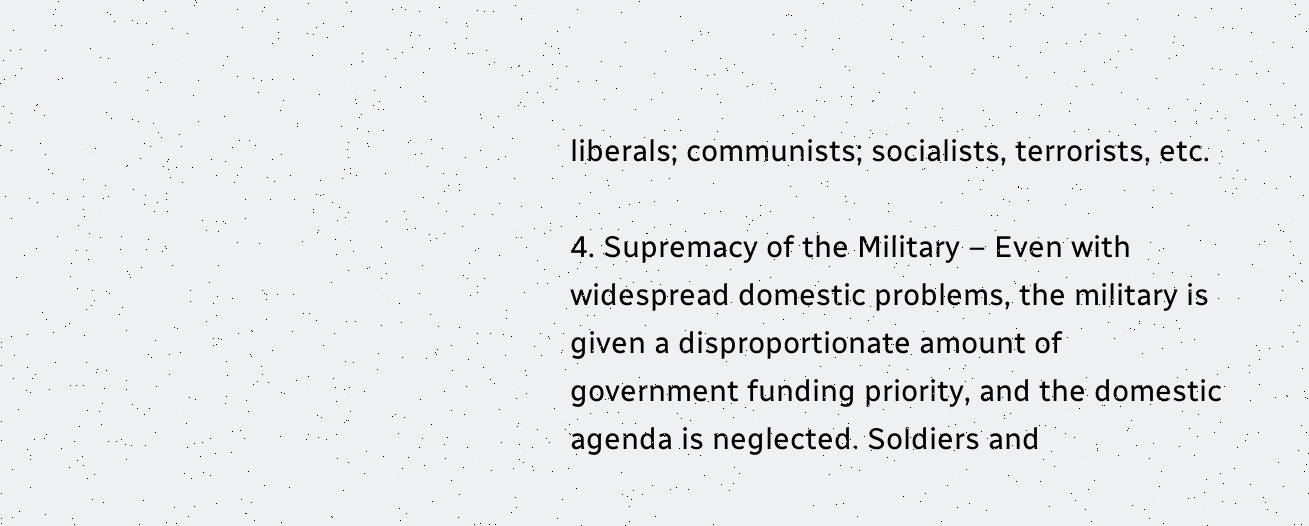liberals; communists; socialists, terrorists, etc.

4. Supremacy of the Military – Even with widespread domestic problems, the military is given a disproportionate amount of government funding priority, and the domestic agenda is neglected. Soldiers and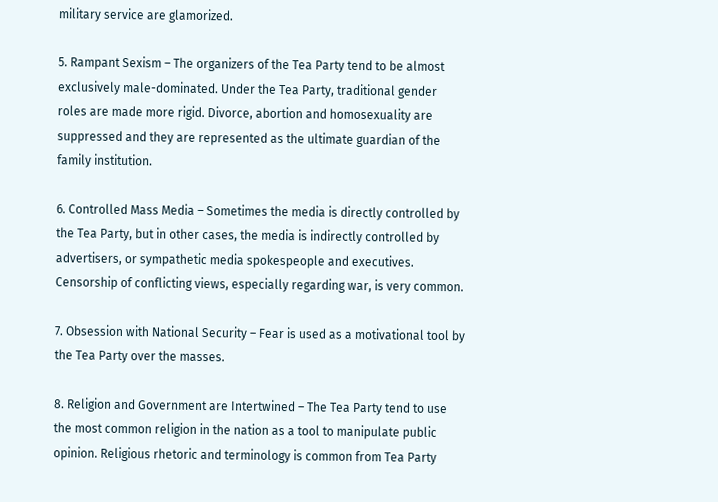military service are glamorized.

5. Rampant Sexism – The organizers of the Tea Party tend to be almost exclusively male-dominated. Under the Tea Party, traditional gender roles are made more rigid. Divorce, abortion and homosexuality are suppressed and they are represented as the ultimate guardian of the family institution.

6. Controlled Mass Media – Sometimes the media is directly controlled by the Tea Party, but in other cases, the media is indirectly controlled by advertisers, or sympathetic media spokespeople and executives. Censorship of conflicting views, especially regarding war, is very common.

7. Obsession with National Security – Fear is used as a motivational tool by the Tea Party over the masses.

8. Religion and Government are Intertwined – The Tea Party tend to use the most common religion in the nation as a tool to manipulate public opinion. Religious rhetoric and terminology is common from Tea Party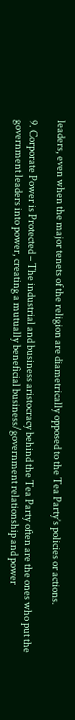leaders, even when the major tenets of the religion are diametrically opposed to the Tea Party’s policies or actions.

9. Corporate Power is Protected – The industrial and business aristocracy behind the Tea Party often are the ones who put the government leaders into power, creating a mutually beneficial business/government relationship and power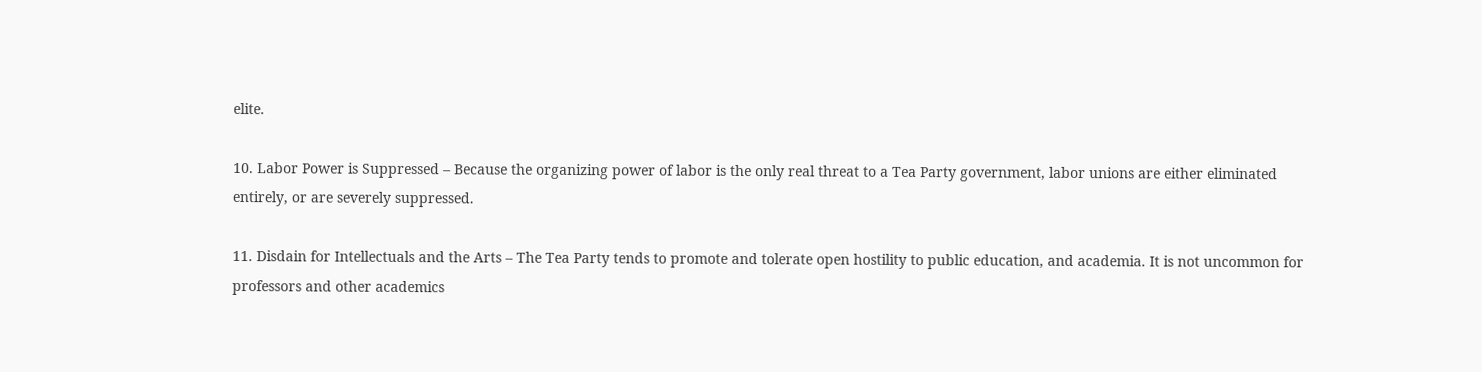elite.

10. Labor Power is Suppressed – Because the organizing power of labor is the only real threat to a Tea Party government, labor unions are either eliminated entirely, or are severely suppressed.

11. Disdain for Intellectuals and the Arts – The Tea Party tends to promote and tolerate open hostility to public education, and academia. It is not uncommon for professors and other academics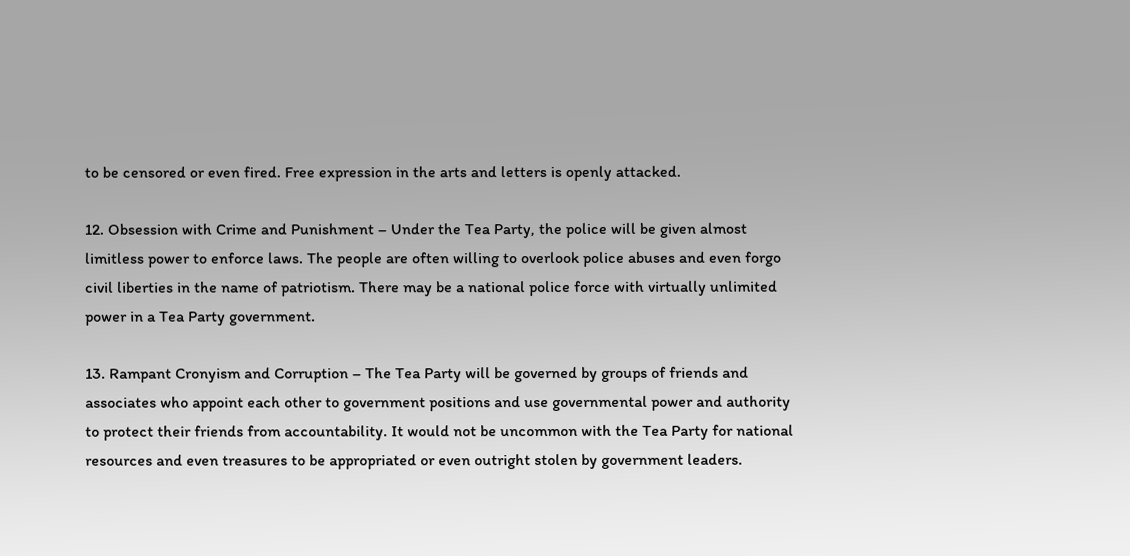to be censored or even fired. Free expression in the arts and letters is openly attacked.

12. Obsession with Crime and Punishment – Under the Tea Party, the police will be given almost limitless power to enforce laws. The people are often willing to overlook police abuses and even forgo civil liberties in the name of patriotism. There may be a national police force with virtually unlimited power in a Tea Party government.

13. Rampant Cronyism and Corruption – The Tea Party will be governed by groups of friends and associates who appoint each other to government positions and use governmental power and authority to protect their friends from accountability. It would not be uncommon with the Tea Party for national resources and even treasures to be appropriated or even outright stolen by government leaders.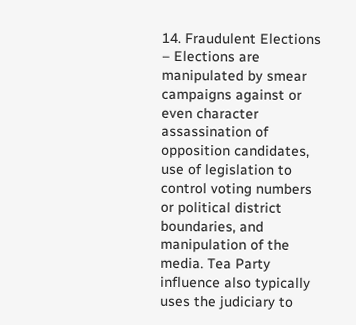14. Fraudulent Elections – Elections are manipulated by smear campaigns against or even character assassination of opposition candidates, use of legislation to control voting numbers or political district boundaries, and manipulation of the media. Tea Party influence also typically uses the judiciary to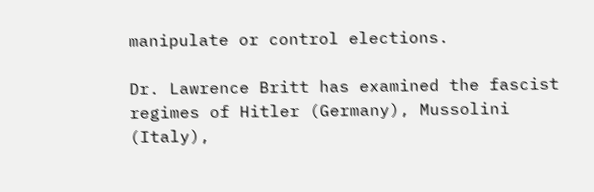manipulate or control elections.

Dr. Lawrence Britt has examined the fascist regimes of Hitler (Germany), Mussolini (Italy),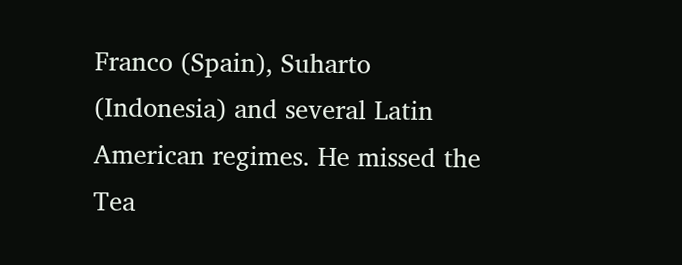Franco (Spain), Suharto (Indonesia) and several Latin American regimes. He missed the Tea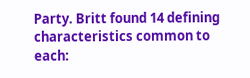Party. Britt found 14 defining characteristics common to each: